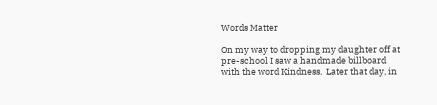Words Matter

On my way to dropping my daughter off at pre-school I saw a handmade billboard with the word Kindness.  Later that day, in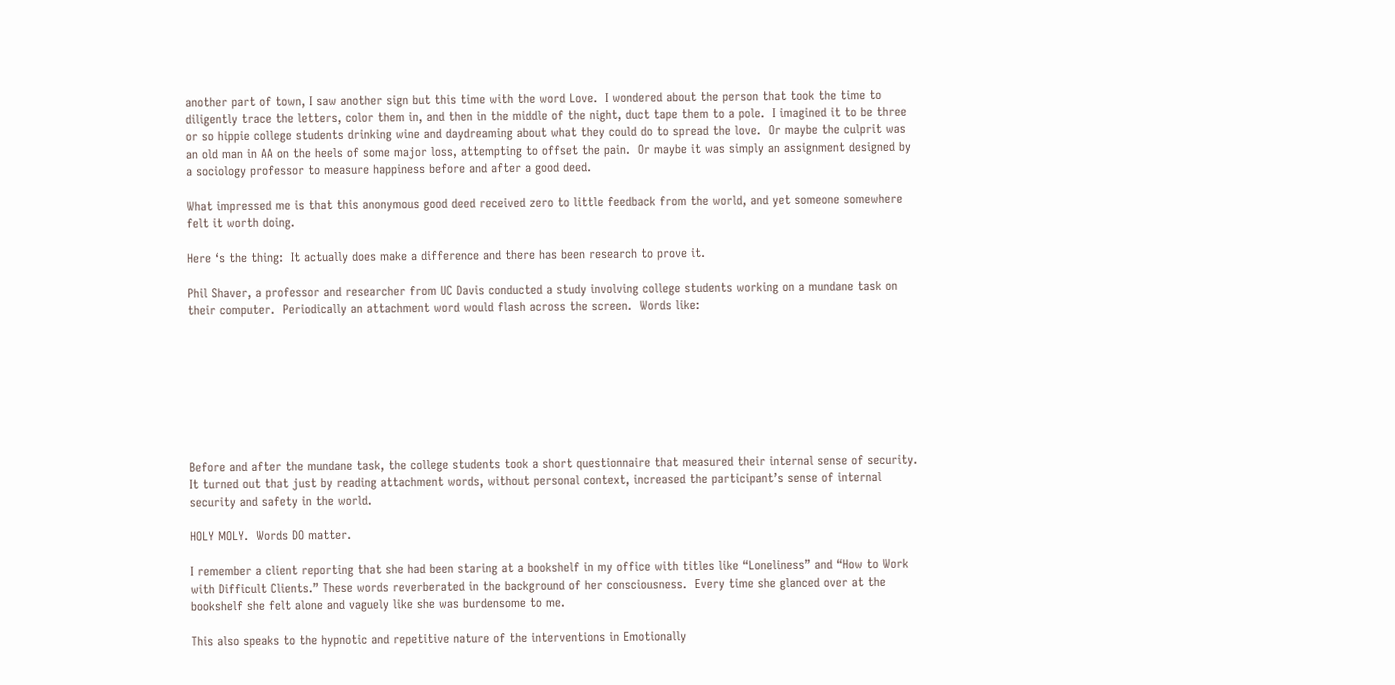another part of town, I saw another sign but this time with the word Love.  I wondered about the person that took the time to diligently trace the letters, color them in, and then in the middle of the night, duct tape them to a pole.  I imagined it to be three or so hippie college students drinking wine and daydreaming about what they could do to spread the love.  Or maybe the culprit was an old man in AA on the heels of some major loss, attempting to offset the pain.  Or maybe it was simply an assignment designed by a sociology professor to measure happiness before and after a good deed.

What impressed me is that this anonymous good deed received zero to little feedback from the world, and yet someone somewhere felt it worth doing.

Here ‘s the thing:  It actually does make a difference and there has been research to prove it.

Phil Shaver, a professor and researcher from UC Davis conducted a study involving college students working on a mundane task on their computer.  Periodically an attachment word would flash across the screen.  Words like:








Before and after the mundane task, the college students took a short questionnaire that measured their internal sense of security. It turned out that just by reading attachment words, without personal context, increased the participant’s sense of internal security and safety in the world.

HOLY MOLY.  Words DO matter.

I remember a client reporting that she had been staring at a bookshelf in my office with titles like “Loneliness” and “How to Work with Difficult Clients.” These words reverberated in the background of her consciousness.  Every time she glanced over at the bookshelf she felt alone and vaguely like she was burdensome to me.

This also speaks to the hypnotic and repetitive nature of the interventions in Emotionally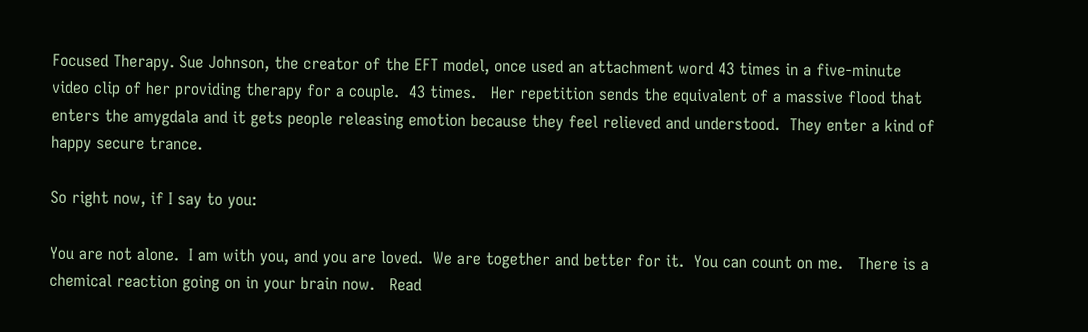Focused Therapy. Sue Johnson, the creator of the EFT model, once used an attachment word 43 times in a five-minute video clip of her providing therapy for a couple.  43 times.   Her repetition sends the equivalent of a massive flood that enters the amygdala and it gets people releasing emotion because they feel relieved and understood.  They enter a kind of happy secure trance.

So right now, if I say to you:

You are not alone.  I am with you, and you are loved.  We are together and better for it.  You can count on me.   There is a chemical reaction going on in your brain now.   Read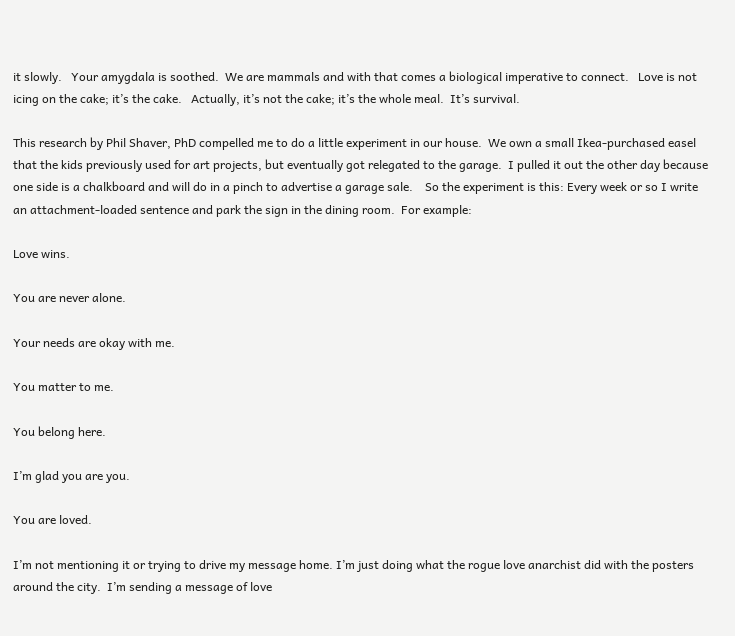it slowly.   Your amygdala is soothed.  We are mammals and with that comes a biological imperative to connect.   Love is not icing on the cake; it’s the cake.   Actually, it’s not the cake; it’s the whole meal.  It’s survival.

This research by Phil Shaver, PhD compelled me to do a little experiment in our house.  We own a small Ikea-purchased easel that the kids previously used for art projects, but eventually got relegated to the garage.  I pulled it out the other day because one side is a chalkboard and will do in a pinch to advertise a garage sale.    So the experiment is this: Every week or so I write an attachment-loaded sentence and park the sign in the dining room.  For example:

Love wins.

You are never alone.

Your needs are okay with me.

You matter to me.

You belong here.

I’m glad you are you.

You are loved.

I’m not mentioning it or trying to drive my message home. I’m just doing what the rogue love anarchist did with the posters around the city.  I’m sending a message of love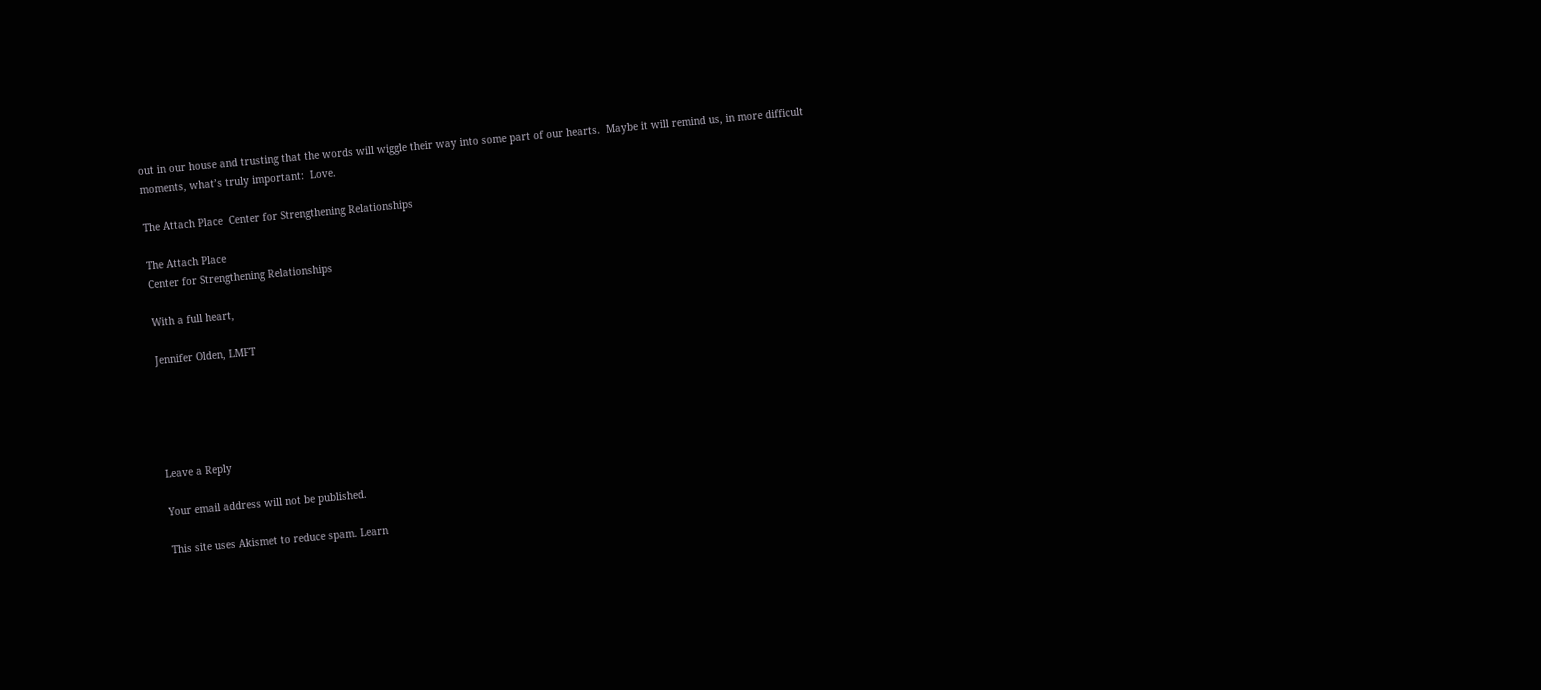out in our house and trusting that the words will wiggle their way into some part of our hearts.  Maybe it will remind us, in more difficult moments, what’s truly important:  Love.

The Attach Place  Center for Strengthening Relationships

The Attach Place
Center for Strengthening Relationships

With a full heart,

Jennifer Olden, LMFT





Leave a Reply

Your email address will not be published.

This site uses Akismet to reduce spam. Learn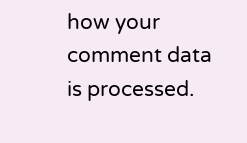how your comment data is processed.